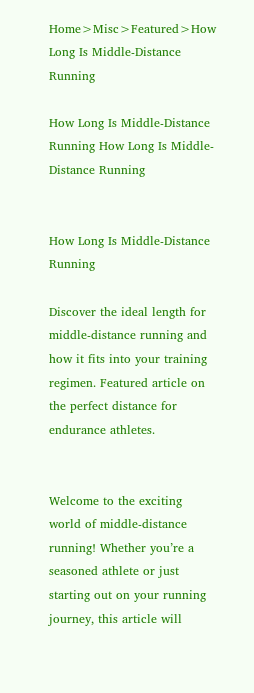Home>Misc>Featured>How Long Is Middle-Distance Running

How Long Is Middle-Distance Running How Long Is Middle-Distance Running


How Long Is Middle-Distance Running

Discover the ideal length for middle-distance running and how it fits into your training regimen. Featured article on the perfect distance for endurance athletes.


Welcome to the exciting world of middle-distance running! Whether you’re a seasoned athlete or just starting out on your running journey, this article will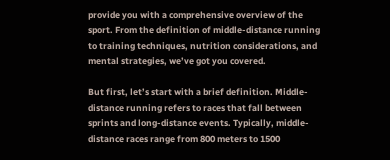provide you with a comprehensive overview of the sport. From the definition of middle-distance running to training techniques, nutrition considerations, and mental strategies, we’ve got you covered.

But first, let’s start with a brief definition. Middle-distance running refers to races that fall between sprints and long-distance events. Typically, middle-distance races range from 800 meters to 1500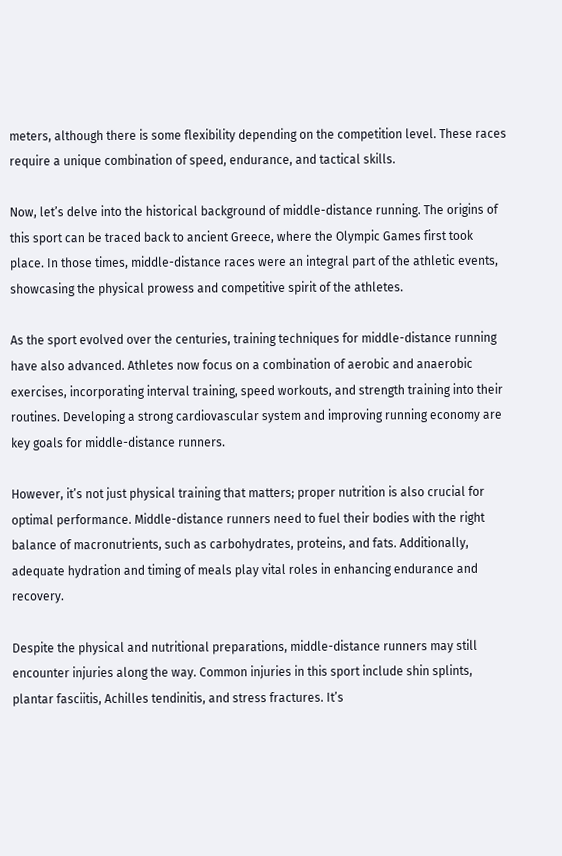meters, although there is some flexibility depending on the competition level. These races require a unique combination of speed, endurance, and tactical skills.

Now, let’s delve into the historical background of middle-distance running. The origins of this sport can be traced back to ancient Greece, where the Olympic Games first took place. In those times, middle-distance races were an integral part of the athletic events, showcasing the physical prowess and competitive spirit of the athletes.

As the sport evolved over the centuries, training techniques for middle-distance running have also advanced. Athletes now focus on a combination of aerobic and anaerobic exercises, incorporating interval training, speed workouts, and strength training into their routines. Developing a strong cardiovascular system and improving running economy are key goals for middle-distance runners.

However, it’s not just physical training that matters; proper nutrition is also crucial for optimal performance. Middle-distance runners need to fuel their bodies with the right balance of macronutrients, such as carbohydrates, proteins, and fats. Additionally, adequate hydration and timing of meals play vital roles in enhancing endurance and recovery.

Despite the physical and nutritional preparations, middle-distance runners may still encounter injuries along the way. Common injuries in this sport include shin splints, plantar fasciitis, Achilles tendinitis, and stress fractures. It’s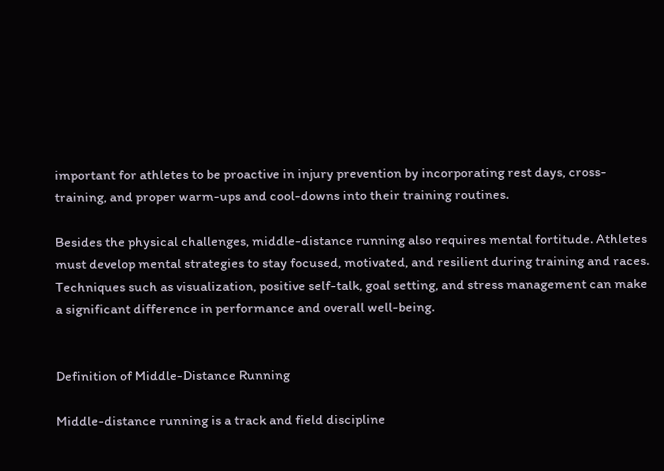important for athletes to be proactive in injury prevention by incorporating rest days, cross-training, and proper warm-ups and cool-downs into their training routines.

Besides the physical challenges, middle-distance running also requires mental fortitude. Athletes must develop mental strategies to stay focused, motivated, and resilient during training and races. Techniques such as visualization, positive self-talk, goal setting, and stress management can make a significant difference in performance and overall well-being.


Definition of Middle-Distance Running

Middle-distance running is a track and field discipline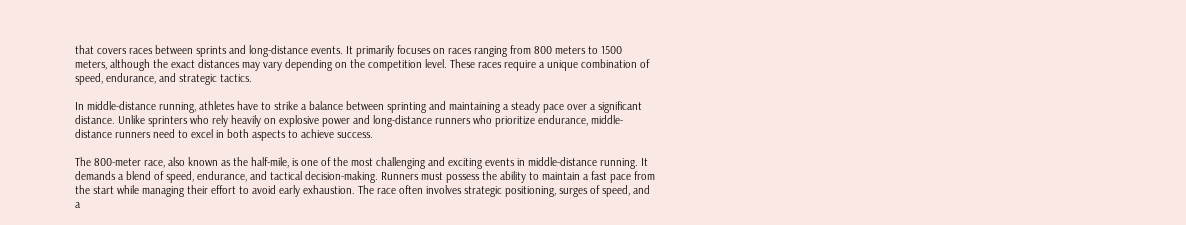that covers races between sprints and long-distance events. It primarily focuses on races ranging from 800 meters to 1500 meters, although the exact distances may vary depending on the competition level. These races require a unique combination of speed, endurance, and strategic tactics.

In middle-distance running, athletes have to strike a balance between sprinting and maintaining a steady pace over a significant distance. Unlike sprinters who rely heavily on explosive power and long-distance runners who prioritize endurance, middle-distance runners need to excel in both aspects to achieve success.

The 800-meter race, also known as the half-mile, is one of the most challenging and exciting events in middle-distance running. It demands a blend of speed, endurance, and tactical decision-making. Runners must possess the ability to maintain a fast pace from the start while managing their effort to avoid early exhaustion. The race often involves strategic positioning, surges of speed, and a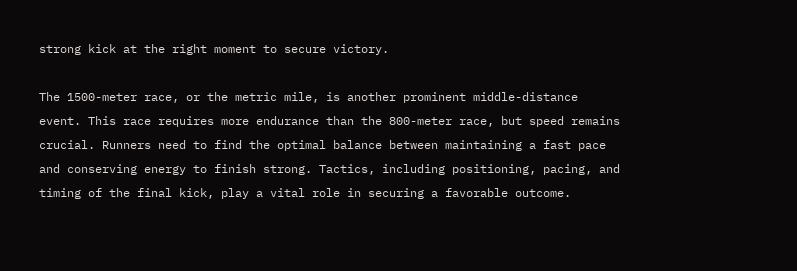strong kick at the right moment to secure victory.

The 1500-meter race, or the metric mile, is another prominent middle-distance event. This race requires more endurance than the 800-meter race, but speed remains crucial. Runners need to find the optimal balance between maintaining a fast pace and conserving energy to finish strong. Tactics, including positioning, pacing, and timing of the final kick, play a vital role in securing a favorable outcome.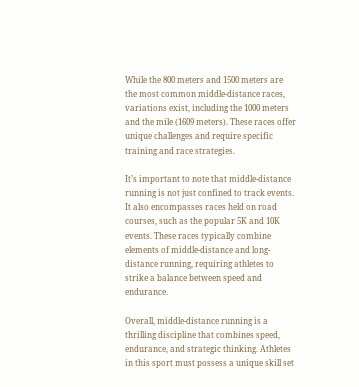While the 800 meters and 1500 meters are the most common middle-distance races, variations exist, including the 1000 meters and the mile (1609 meters). These races offer unique challenges and require specific training and race strategies.

It’s important to note that middle-distance running is not just confined to track events. It also encompasses races held on road courses, such as the popular 5K and 10K events. These races typically combine elements of middle-distance and long-distance running, requiring athletes to strike a balance between speed and endurance.

Overall, middle-distance running is a thrilling discipline that combines speed, endurance, and strategic thinking. Athletes in this sport must possess a unique skill set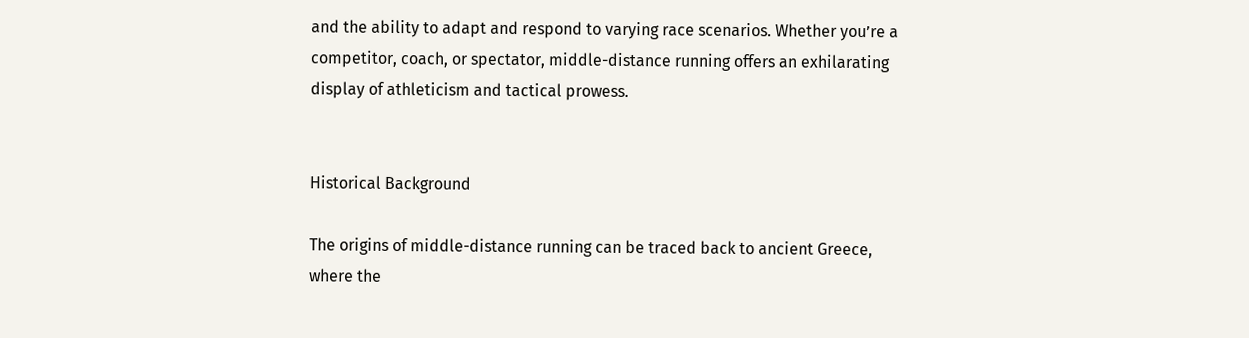and the ability to adapt and respond to varying race scenarios. Whether you’re a competitor, coach, or spectator, middle-distance running offers an exhilarating display of athleticism and tactical prowess.


Historical Background

The origins of middle-distance running can be traced back to ancient Greece, where the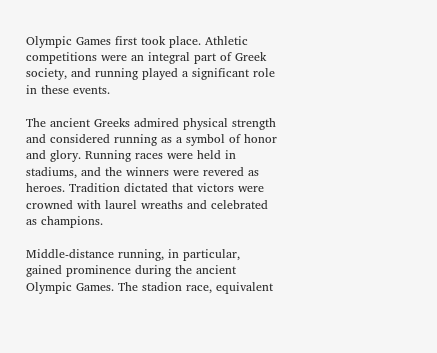Olympic Games first took place. Athletic competitions were an integral part of Greek society, and running played a significant role in these events.

The ancient Greeks admired physical strength and considered running as a symbol of honor and glory. Running races were held in stadiums, and the winners were revered as heroes. Tradition dictated that victors were crowned with laurel wreaths and celebrated as champions.

Middle-distance running, in particular, gained prominence during the ancient Olympic Games. The stadion race, equivalent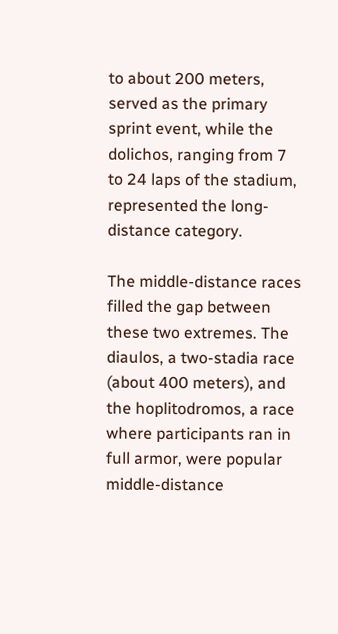to about 200 meters, served as the primary sprint event, while the dolichos, ranging from 7 to 24 laps of the stadium, represented the long-distance category.

The middle-distance races filled the gap between these two extremes. The diaulos, a two-stadia race (about 400 meters), and the hoplitodromos, a race where participants ran in full armor, were popular middle-distance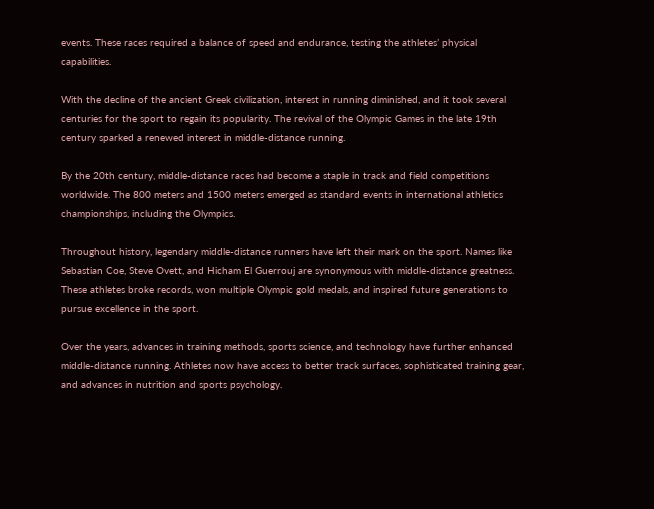events. These races required a balance of speed and endurance, testing the athletes’ physical capabilities.

With the decline of the ancient Greek civilization, interest in running diminished, and it took several centuries for the sport to regain its popularity. The revival of the Olympic Games in the late 19th century sparked a renewed interest in middle-distance running.

By the 20th century, middle-distance races had become a staple in track and field competitions worldwide. The 800 meters and 1500 meters emerged as standard events in international athletics championships, including the Olympics.

Throughout history, legendary middle-distance runners have left their mark on the sport. Names like Sebastian Coe, Steve Ovett, and Hicham El Guerrouj are synonymous with middle-distance greatness. These athletes broke records, won multiple Olympic gold medals, and inspired future generations to pursue excellence in the sport.

Over the years, advances in training methods, sports science, and technology have further enhanced middle-distance running. Athletes now have access to better track surfaces, sophisticated training gear, and advances in nutrition and sports psychology.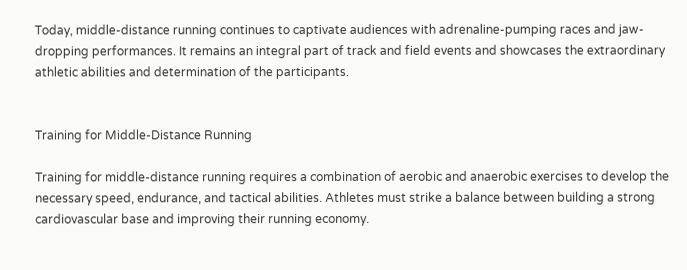Today, middle-distance running continues to captivate audiences with adrenaline-pumping races and jaw-dropping performances. It remains an integral part of track and field events and showcases the extraordinary athletic abilities and determination of the participants.


Training for Middle-Distance Running

Training for middle-distance running requires a combination of aerobic and anaerobic exercises to develop the necessary speed, endurance, and tactical abilities. Athletes must strike a balance between building a strong cardiovascular base and improving their running economy.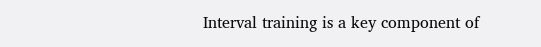Interval training is a key component of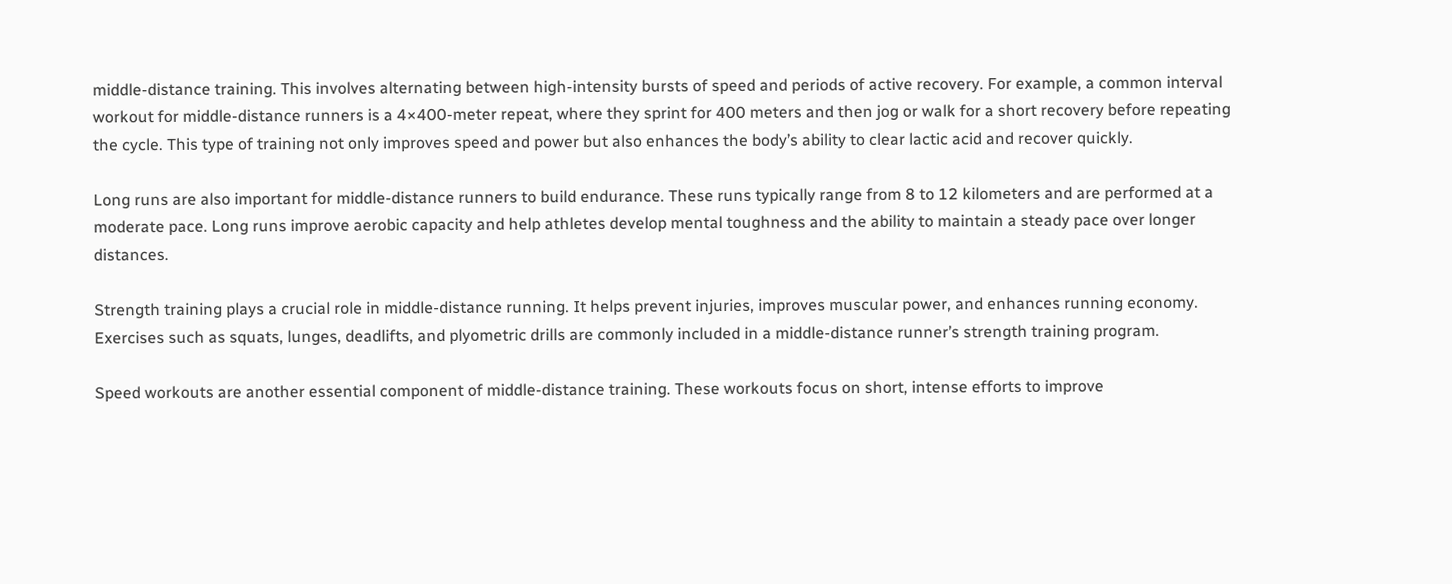middle-distance training. This involves alternating between high-intensity bursts of speed and periods of active recovery. For example, a common interval workout for middle-distance runners is a 4×400-meter repeat, where they sprint for 400 meters and then jog or walk for a short recovery before repeating the cycle. This type of training not only improves speed and power but also enhances the body’s ability to clear lactic acid and recover quickly.

Long runs are also important for middle-distance runners to build endurance. These runs typically range from 8 to 12 kilometers and are performed at a moderate pace. Long runs improve aerobic capacity and help athletes develop mental toughness and the ability to maintain a steady pace over longer distances.

Strength training plays a crucial role in middle-distance running. It helps prevent injuries, improves muscular power, and enhances running economy. Exercises such as squats, lunges, deadlifts, and plyometric drills are commonly included in a middle-distance runner’s strength training program.

Speed workouts are another essential component of middle-distance training. These workouts focus on short, intense efforts to improve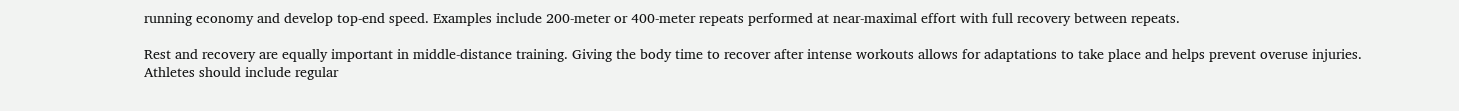running economy and develop top-end speed. Examples include 200-meter or 400-meter repeats performed at near-maximal effort with full recovery between repeats.

Rest and recovery are equally important in middle-distance training. Giving the body time to recover after intense workouts allows for adaptations to take place and helps prevent overuse injuries. Athletes should include regular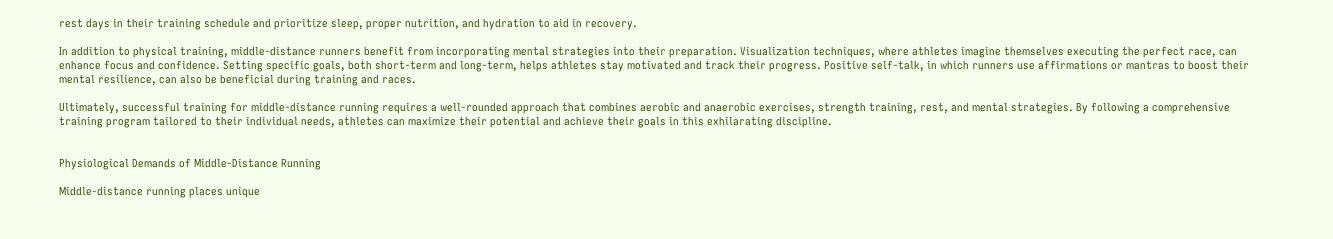rest days in their training schedule and prioritize sleep, proper nutrition, and hydration to aid in recovery.

In addition to physical training, middle-distance runners benefit from incorporating mental strategies into their preparation. Visualization techniques, where athletes imagine themselves executing the perfect race, can enhance focus and confidence. Setting specific goals, both short-term and long-term, helps athletes stay motivated and track their progress. Positive self-talk, in which runners use affirmations or mantras to boost their mental resilience, can also be beneficial during training and races.

Ultimately, successful training for middle-distance running requires a well-rounded approach that combines aerobic and anaerobic exercises, strength training, rest, and mental strategies. By following a comprehensive training program tailored to their individual needs, athletes can maximize their potential and achieve their goals in this exhilarating discipline.


Physiological Demands of Middle-Distance Running

Middle-distance running places unique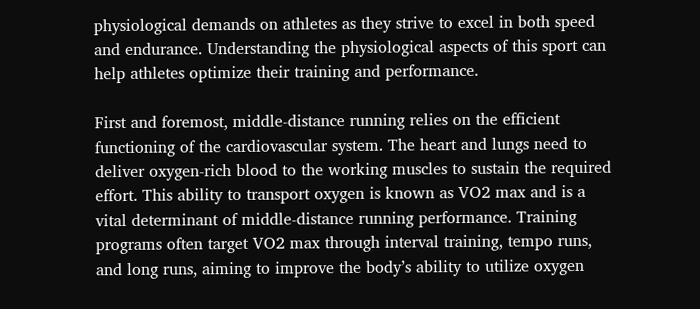physiological demands on athletes as they strive to excel in both speed and endurance. Understanding the physiological aspects of this sport can help athletes optimize their training and performance.

First and foremost, middle-distance running relies on the efficient functioning of the cardiovascular system. The heart and lungs need to deliver oxygen-rich blood to the working muscles to sustain the required effort. This ability to transport oxygen is known as VO2 max and is a vital determinant of middle-distance running performance. Training programs often target VO2 max through interval training, tempo runs, and long runs, aiming to improve the body’s ability to utilize oxygen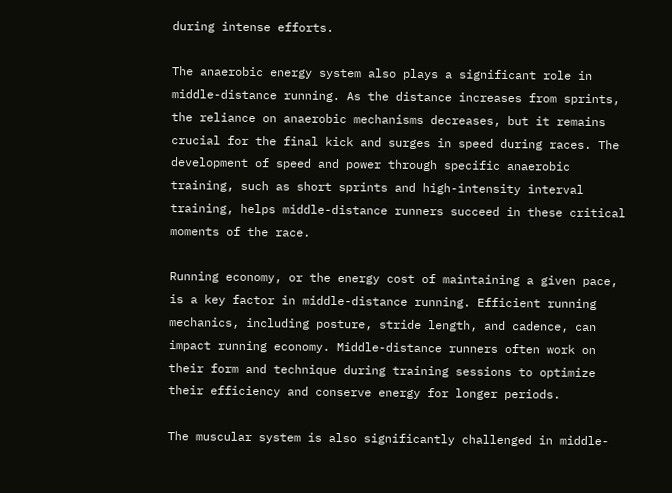during intense efforts.

The anaerobic energy system also plays a significant role in middle-distance running. As the distance increases from sprints, the reliance on anaerobic mechanisms decreases, but it remains crucial for the final kick and surges in speed during races. The development of speed and power through specific anaerobic training, such as short sprints and high-intensity interval training, helps middle-distance runners succeed in these critical moments of the race.

Running economy, or the energy cost of maintaining a given pace, is a key factor in middle-distance running. Efficient running mechanics, including posture, stride length, and cadence, can impact running economy. Middle-distance runners often work on their form and technique during training sessions to optimize their efficiency and conserve energy for longer periods.

The muscular system is also significantly challenged in middle-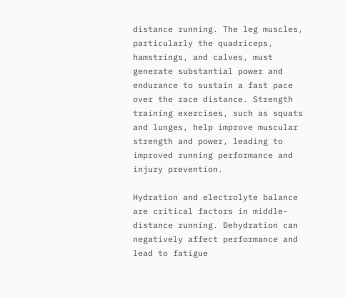distance running. The leg muscles, particularly the quadriceps, hamstrings, and calves, must generate substantial power and endurance to sustain a fast pace over the race distance. Strength training exercises, such as squats and lunges, help improve muscular strength and power, leading to improved running performance and injury prevention.

Hydration and electrolyte balance are critical factors in middle-distance running. Dehydration can negatively affect performance and lead to fatigue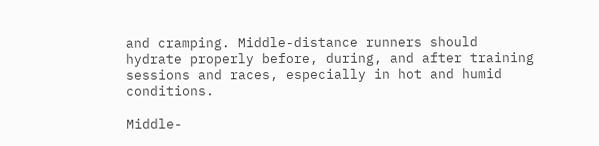and cramping. Middle-distance runners should hydrate properly before, during, and after training sessions and races, especially in hot and humid conditions.

Middle-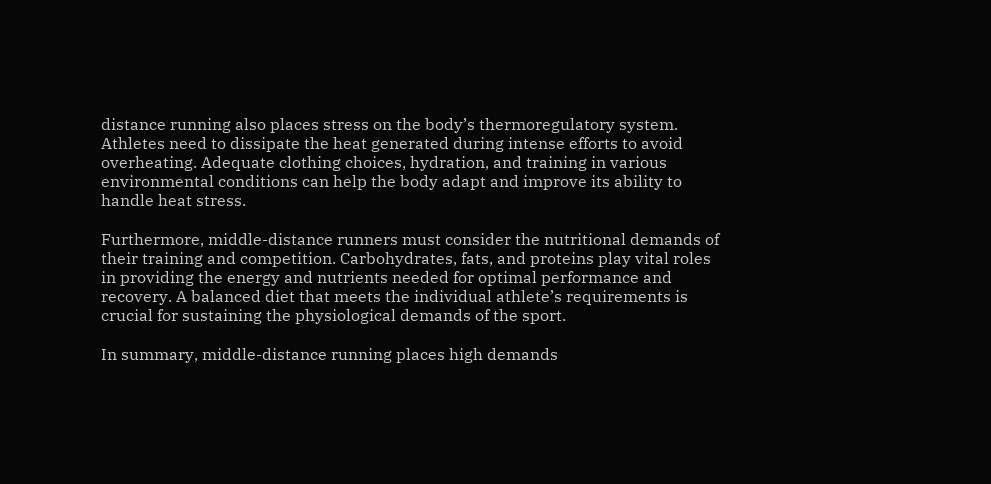distance running also places stress on the body’s thermoregulatory system. Athletes need to dissipate the heat generated during intense efforts to avoid overheating. Adequate clothing choices, hydration, and training in various environmental conditions can help the body adapt and improve its ability to handle heat stress.

Furthermore, middle-distance runners must consider the nutritional demands of their training and competition. Carbohydrates, fats, and proteins play vital roles in providing the energy and nutrients needed for optimal performance and recovery. A balanced diet that meets the individual athlete’s requirements is crucial for sustaining the physiological demands of the sport.

In summary, middle-distance running places high demands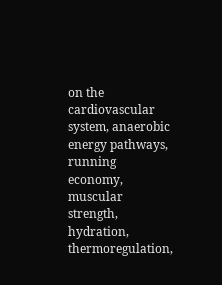on the cardiovascular system, anaerobic energy pathways, running economy, muscular strength, hydration, thermoregulation,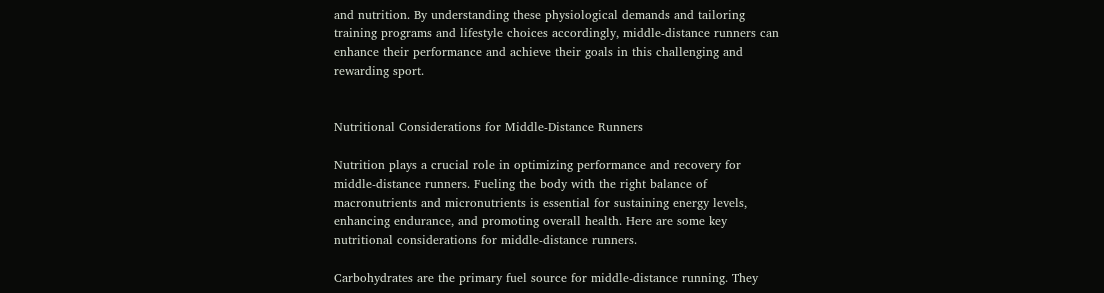and nutrition. By understanding these physiological demands and tailoring training programs and lifestyle choices accordingly, middle-distance runners can enhance their performance and achieve their goals in this challenging and rewarding sport.


Nutritional Considerations for Middle-Distance Runners

Nutrition plays a crucial role in optimizing performance and recovery for middle-distance runners. Fueling the body with the right balance of macronutrients and micronutrients is essential for sustaining energy levels, enhancing endurance, and promoting overall health. Here are some key nutritional considerations for middle-distance runners.

Carbohydrates are the primary fuel source for middle-distance running. They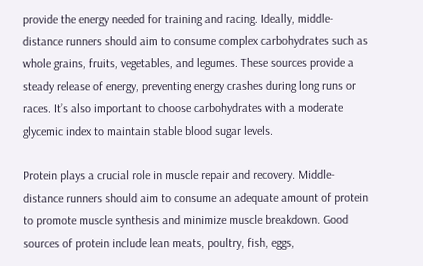provide the energy needed for training and racing. Ideally, middle-distance runners should aim to consume complex carbohydrates such as whole grains, fruits, vegetables, and legumes. These sources provide a steady release of energy, preventing energy crashes during long runs or races. It’s also important to choose carbohydrates with a moderate glycemic index to maintain stable blood sugar levels.

Protein plays a crucial role in muscle repair and recovery. Middle-distance runners should aim to consume an adequate amount of protein to promote muscle synthesis and minimize muscle breakdown. Good sources of protein include lean meats, poultry, fish, eggs,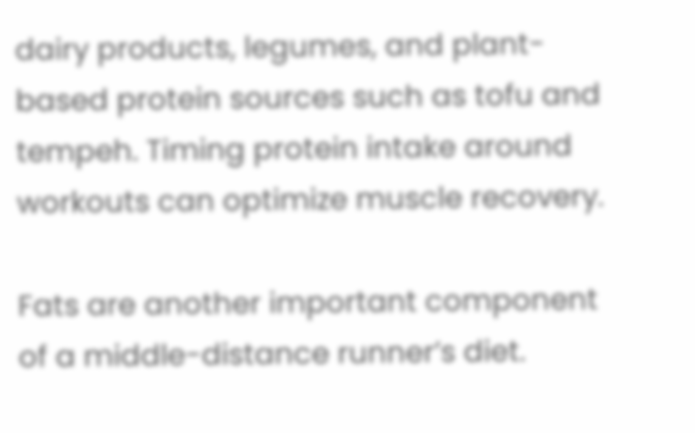dairy products, legumes, and plant-based protein sources such as tofu and tempeh. Timing protein intake around workouts can optimize muscle recovery.

Fats are another important component of a middle-distance runner’s diet.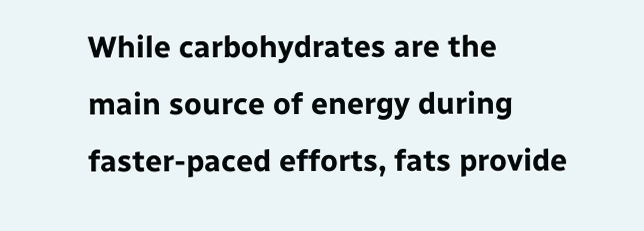While carbohydrates are the main source of energy during faster-paced efforts, fats provide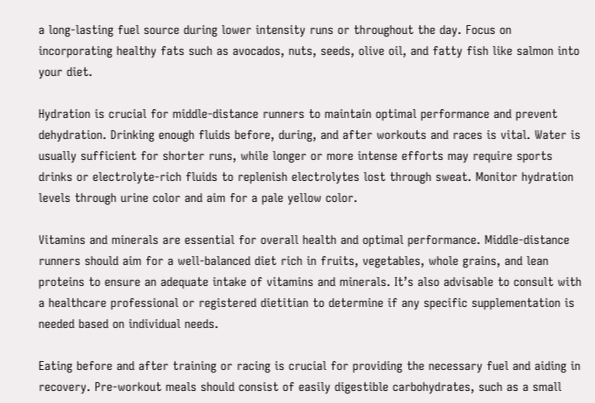a long-lasting fuel source during lower intensity runs or throughout the day. Focus on incorporating healthy fats such as avocados, nuts, seeds, olive oil, and fatty fish like salmon into your diet.

Hydration is crucial for middle-distance runners to maintain optimal performance and prevent dehydration. Drinking enough fluids before, during, and after workouts and races is vital. Water is usually sufficient for shorter runs, while longer or more intense efforts may require sports drinks or electrolyte-rich fluids to replenish electrolytes lost through sweat. Monitor hydration levels through urine color and aim for a pale yellow color.

Vitamins and minerals are essential for overall health and optimal performance. Middle-distance runners should aim for a well-balanced diet rich in fruits, vegetables, whole grains, and lean proteins to ensure an adequate intake of vitamins and minerals. It’s also advisable to consult with a healthcare professional or registered dietitian to determine if any specific supplementation is needed based on individual needs.

Eating before and after training or racing is crucial for providing the necessary fuel and aiding in recovery. Pre-workout meals should consist of easily digestible carbohydrates, such as a small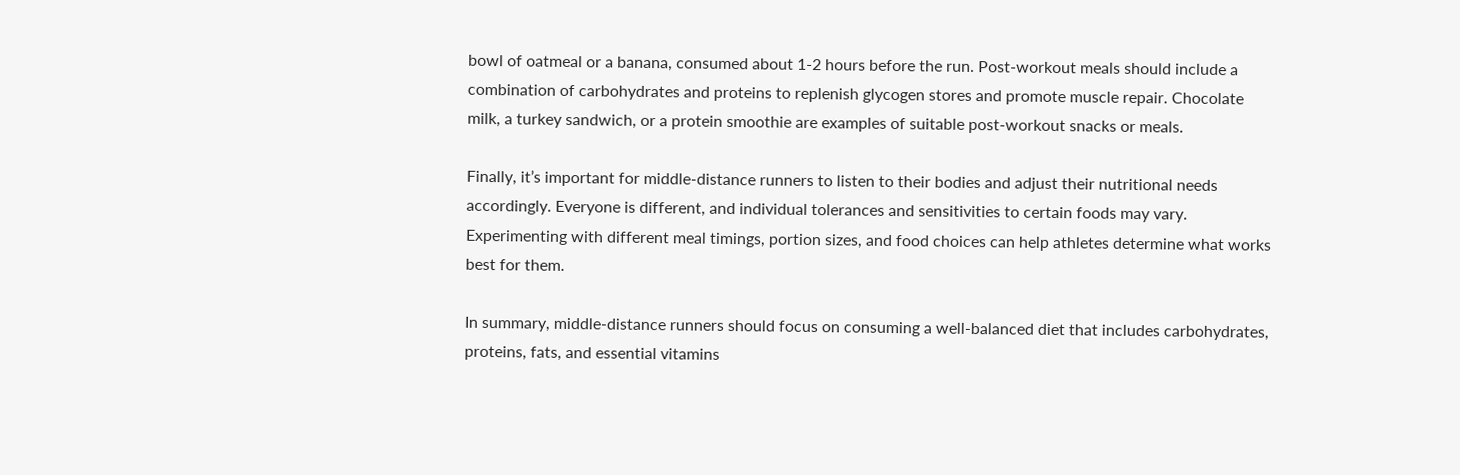bowl of oatmeal or a banana, consumed about 1-2 hours before the run. Post-workout meals should include a combination of carbohydrates and proteins to replenish glycogen stores and promote muscle repair. Chocolate milk, a turkey sandwich, or a protein smoothie are examples of suitable post-workout snacks or meals.

Finally, it’s important for middle-distance runners to listen to their bodies and adjust their nutritional needs accordingly. Everyone is different, and individual tolerances and sensitivities to certain foods may vary. Experimenting with different meal timings, portion sizes, and food choices can help athletes determine what works best for them.

In summary, middle-distance runners should focus on consuming a well-balanced diet that includes carbohydrates, proteins, fats, and essential vitamins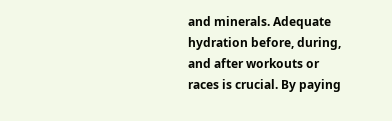and minerals. Adequate hydration before, during, and after workouts or races is crucial. By paying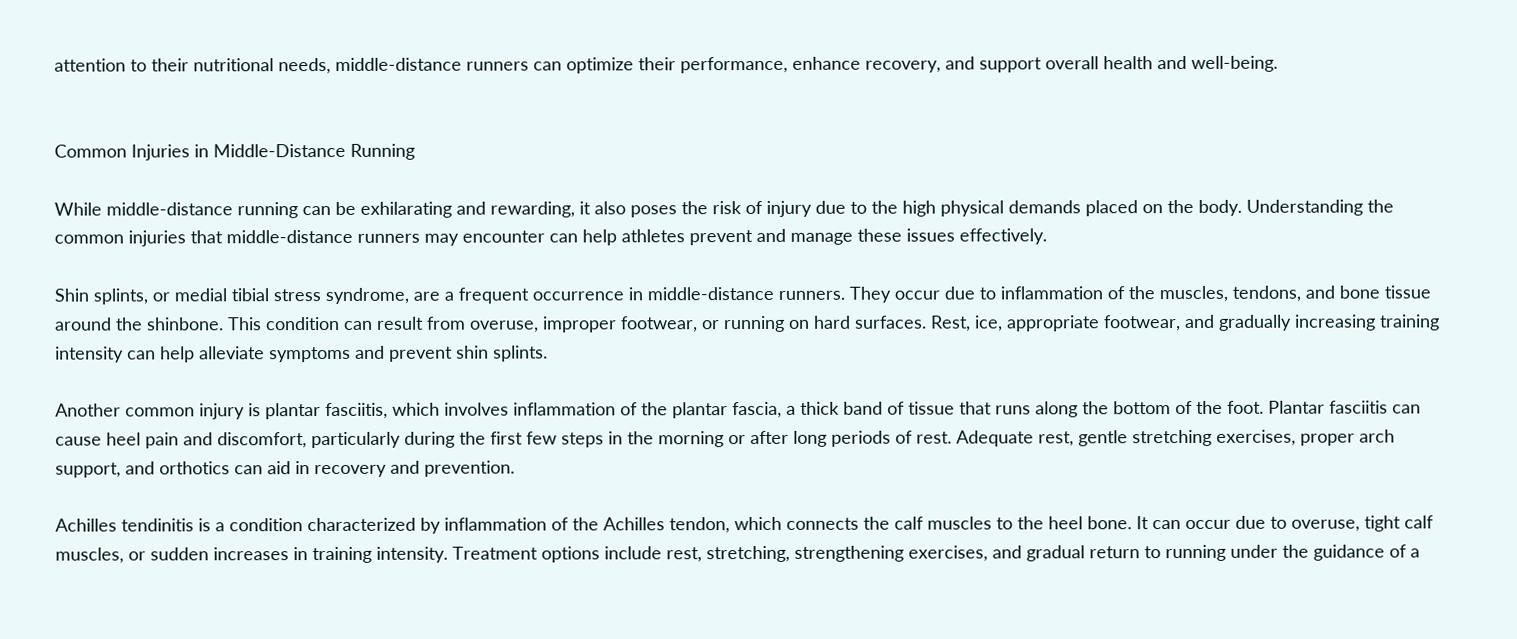attention to their nutritional needs, middle-distance runners can optimize their performance, enhance recovery, and support overall health and well-being.


Common Injuries in Middle-Distance Running

While middle-distance running can be exhilarating and rewarding, it also poses the risk of injury due to the high physical demands placed on the body. Understanding the common injuries that middle-distance runners may encounter can help athletes prevent and manage these issues effectively.

Shin splints, or medial tibial stress syndrome, are a frequent occurrence in middle-distance runners. They occur due to inflammation of the muscles, tendons, and bone tissue around the shinbone. This condition can result from overuse, improper footwear, or running on hard surfaces. Rest, ice, appropriate footwear, and gradually increasing training intensity can help alleviate symptoms and prevent shin splints.

Another common injury is plantar fasciitis, which involves inflammation of the plantar fascia, a thick band of tissue that runs along the bottom of the foot. Plantar fasciitis can cause heel pain and discomfort, particularly during the first few steps in the morning or after long periods of rest. Adequate rest, gentle stretching exercises, proper arch support, and orthotics can aid in recovery and prevention.

Achilles tendinitis is a condition characterized by inflammation of the Achilles tendon, which connects the calf muscles to the heel bone. It can occur due to overuse, tight calf muscles, or sudden increases in training intensity. Treatment options include rest, stretching, strengthening exercises, and gradual return to running under the guidance of a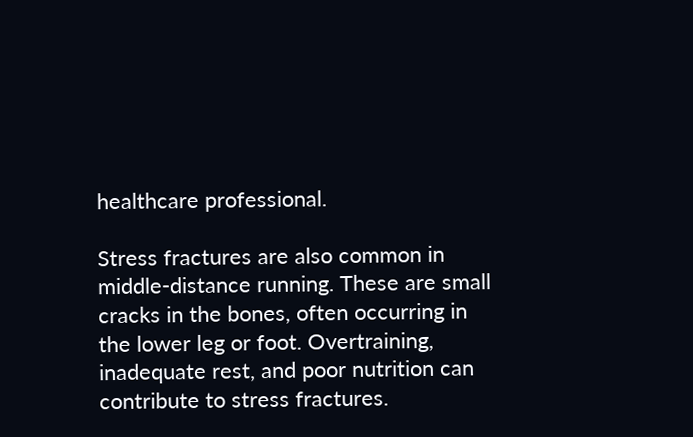healthcare professional.

Stress fractures are also common in middle-distance running. These are small cracks in the bones, often occurring in the lower leg or foot. Overtraining, inadequate rest, and poor nutrition can contribute to stress fractures.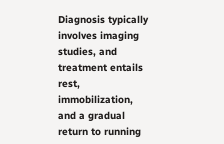Diagnosis typically involves imaging studies, and treatment entails rest, immobilization, and a gradual return to running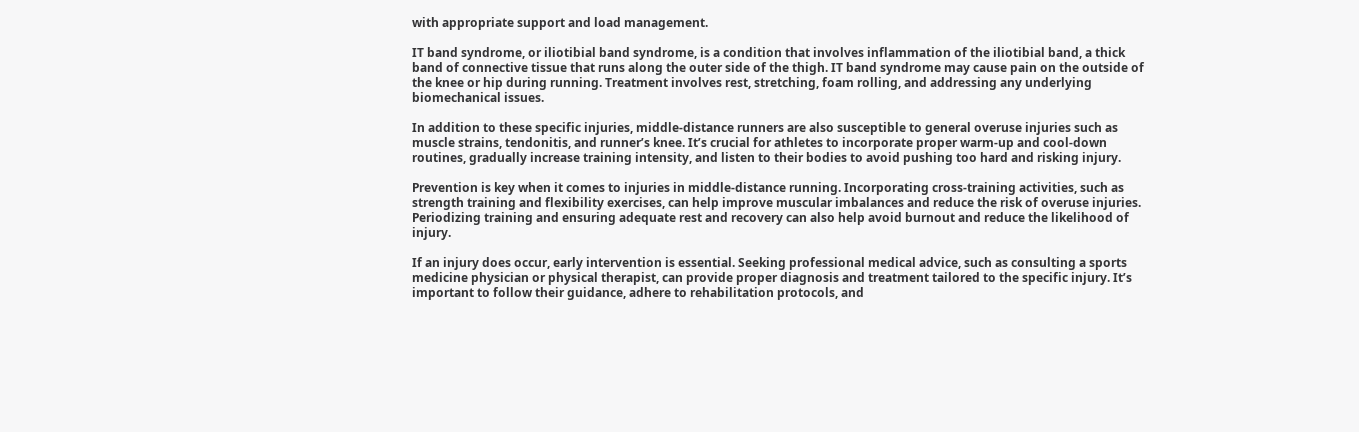with appropriate support and load management.

IT band syndrome, or iliotibial band syndrome, is a condition that involves inflammation of the iliotibial band, a thick band of connective tissue that runs along the outer side of the thigh. IT band syndrome may cause pain on the outside of the knee or hip during running. Treatment involves rest, stretching, foam rolling, and addressing any underlying biomechanical issues.

In addition to these specific injuries, middle-distance runners are also susceptible to general overuse injuries such as muscle strains, tendonitis, and runner’s knee. It’s crucial for athletes to incorporate proper warm-up and cool-down routines, gradually increase training intensity, and listen to their bodies to avoid pushing too hard and risking injury.

Prevention is key when it comes to injuries in middle-distance running. Incorporating cross-training activities, such as strength training and flexibility exercises, can help improve muscular imbalances and reduce the risk of overuse injuries. Periodizing training and ensuring adequate rest and recovery can also help avoid burnout and reduce the likelihood of injury.

If an injury does occur, early intervention is essential. Seeking professional medical advice, such as consulting a sports medicine physician or physical therapist, can provide proper diagnosis and treatment tailored to the specific injury. It’s important to follow their guidance, adhere to rehabilitation protocols, and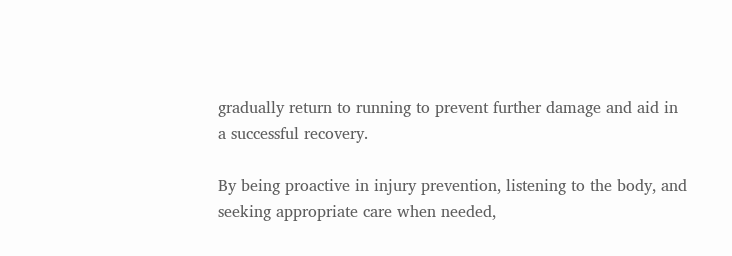gradually return to running to prevent further damage and aid in a successful recovery.

By being proactive in injury prevention, listening to the body, and seeking appropriate care when needed,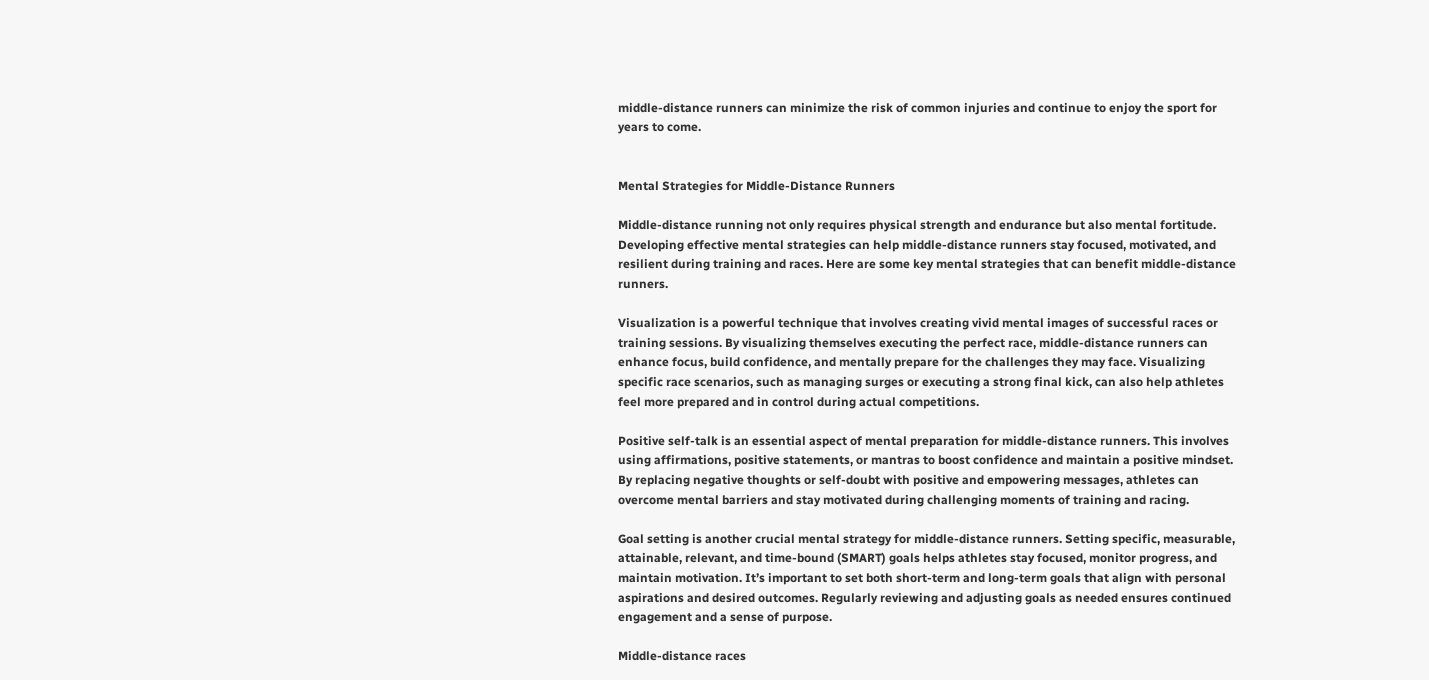middle-distance runners can minimize the risk of common injuries and continue to enjoy the sport for years to come.


Mental Strategies for Middle-Distance Runners

Middle-distance running not only requires physical strength and endurance but also mental fortitude. Developing effective mental strategies can help middle-distance runners stay focused, motivated, and resilient during training and races. Here are some key mental strategies that can benefit middle-distance runners.

Visualization is a powerful technique that involves creating vivid mental images of successful races or training sessions. By visualizing themselves executing the perfect race, middle-distance runners can enhance focus, build confidence, and mentally prepare for the challenges they may face. Visualizing specific race scenarios, such as managing surges or executing a strong final kick, can also help athletes feel more prepared and in control during actual competitions.

Positive self-talk is an essential aspect of mental preparation for middle-distance runners. This involves using affirmations, positive statements, or mantras to boost confidence and maintain a positive mindset. By replacing negative thoughts or self-doubt with positive and empowering messages, athletes can overcome mental barriers and stay motivated during challenging moments of training and racing.

Goal setting is another crucial mental strategy for middle-distance runners. Setting specific, measurable, attainable, relevant, and time-bound (SMART) goals helps athletes stay focused, monitor progress, and maintain motivation. It’s important to set both short-term and long-term goals that align with personal aspirations and desired outcomes. Regularly reviewing and adjusting goals as needed ensures continued engagement and a sense of purpose.

Middle-distance races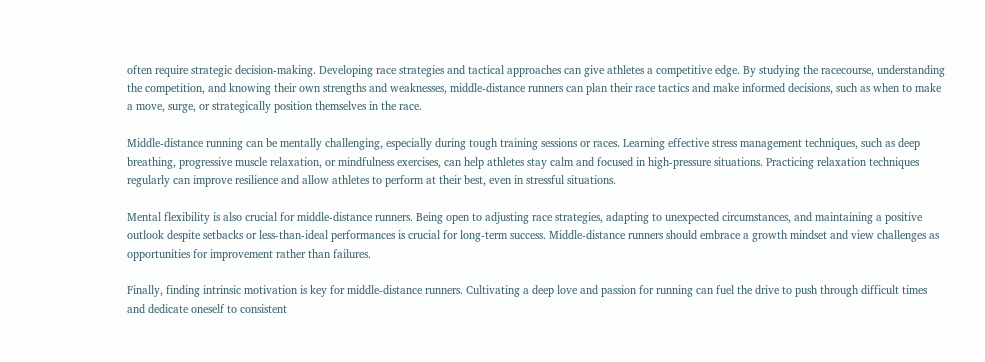often require strategic decision-making. Developing race strategies and tactical approaches can give athletes a competitive edge. By studying the racecourse, understanding the competition, and knowing their own strengths and weaknesses, middle-distance runners can plan their race tactics and make informed decisions, such as when to make a move, surge, or strategically position themselves in the race.

Middle-distance running can be mentally challenging, especially during tough training sessions or races. Learning effective stress management techniques, such as deep breathing, progressive muscle relaxation, or mindfulness exercises, can help athletes stay calm and focused in high-pressure situations. Practicing relaxation techniques regularly can improve resilience and allow athletes to perform at their best, even in stressful situations.

Mental flexibility is also crucial for middle-distance runners. Being open to adjusting race strategies, adapting to unexpected circumstances, and maintaining a positive outlook despite setbacks or less-than-ideal performances is crucial for long-term success. Middle-distance runners should embrace a growth mindset and view challenges as opportunities for improvement rather than failures.

Finally, finding intrinsic motivation is key for middle-distance runners. Cultivating a deep love and passion for running can fuel the drive to push through difficult times and dedicate oneself to consistent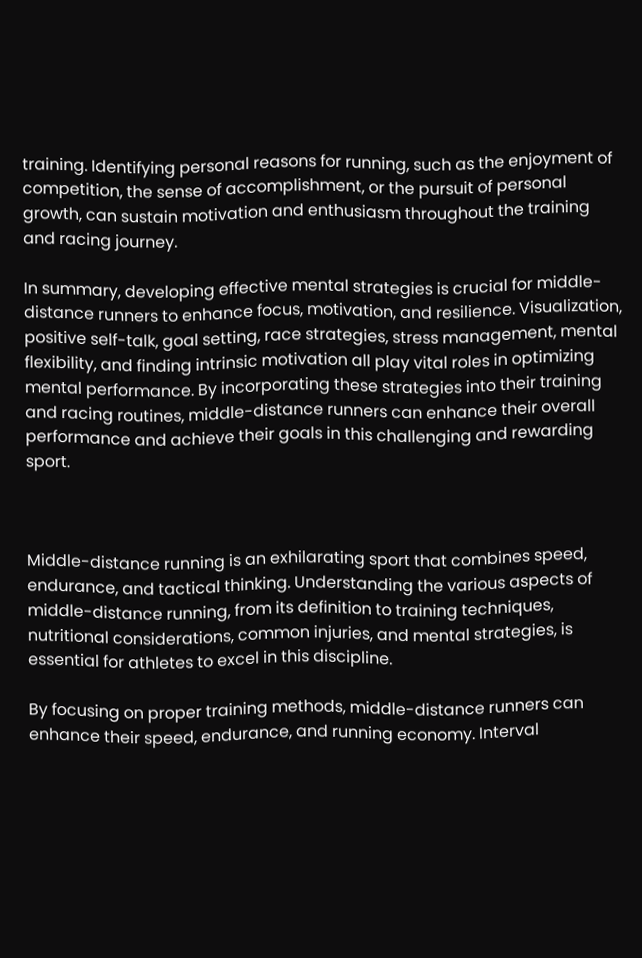training. Identifying personal reasons for running, such as the enjoyment of competition, the sense of accomplishment, or the pursuit of personal growth, can sustain motivation and enthusiasm throughout the training and racing journey.

In summary, developing effective mental strategies is crucial for middle-distance runners to enhance focus, motivation, and resilience. Visualization, positive self-talk, goal setting, race strategies, stress management, mental flexibility, and finding intrinsic motivation all play vital roles in optimizing mental performance. By incorporating these strategies into their training and racing routines, middle-distance runners can enhance their overall performance and achieve their goals in this challenging and rewarding sport.



Middle-distance running is an exhilarating sport that combines speed, endurance, and tactical thinking. Understanding the various aspects of middle-distance running, from its definition to training techniques, nutritional considerations, common injuries, and mental strategies, is essential for athletes to excel in this discipline.

By focusing on proper training methods, middle-distance runners can enhance their speed, endurance, and running economy. Interval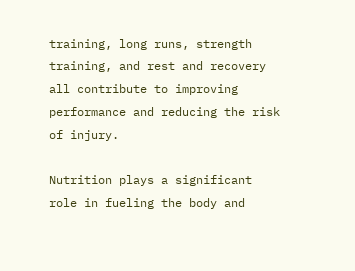training, long runs, strength training, and rest and recovery all contribute to improving performance and reducing the risk of injury.

Nutrition plays a significant role in fueling the body and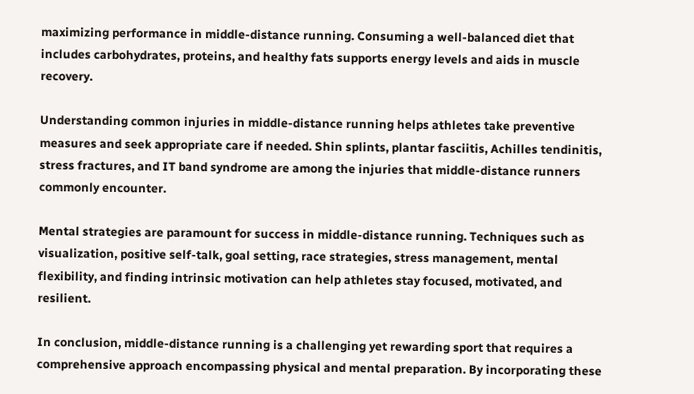maximizing performance in middle-distance running. Consuming a well-balanced diet that includes carbohydrates, proteins, and healthy fats supports energy levels and aids in muscle recovery.

Understanding common injuries in middle-distance running helps athletes take preventive measures and seek appropriate care if needed. Shin splints, plantar fasciitis, Achilles tendinitis, stress fractures, and IT band syndrome are among the injuries that middle-distance runners commonly encounter.

Mental strategies are paramount for success in middle-distance running. Techniques such as visualization, positive self-talk, goal setting, race strategies, stress management, mental flexibility, and finding intrinsic motivation can help athletes stay focused, motivated, and resilient.

In conclusion, middle-distance running is a challenging yet rewarding sport that requires a comprehensive approach encompassing physical and mental preparation. By incorporating these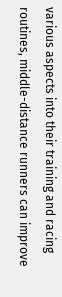various aspects into their training and racing routines, middle-distance runners can improve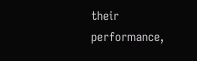their performance,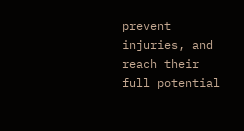prevent injuries, and reach their full potential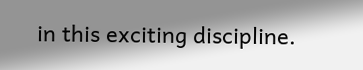in this exciting discipline.